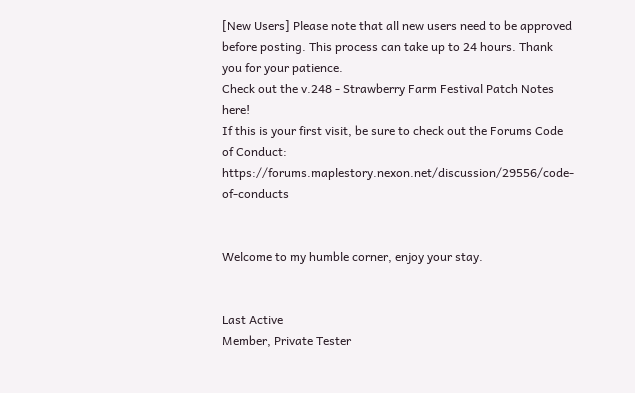[New Users] Please note that all new users need to be approved before posting. This process can take up to 24 hours. Thank you for your patience.
Check out the v.248 - Strawberry Farm Festival Patch Notes here!
If this is your first visit, be sure to check out the Forums Code of Conduct: https://forums.maplestory.nexon.net/discussion/29556/code-of-conducts


Welcome to my humble corner, enjoy your stay.


Last Active
Member, Private Tester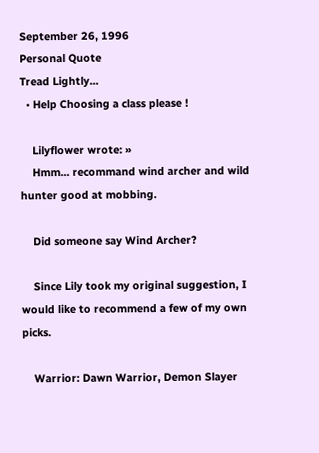September 26, 1996
Personal Quote
Tread Lightly...
  • Help Choosing a class please !

    Lilyflower wrote: »
    Hmm... recommand wind archer and wild hunter good at mobbing.

    Did someone say Wind Archer?

    Since Lily took my original suggestion, I would like to recommend a few of my own picks.

    Warrior: Dawn Warrior, Demon Slayer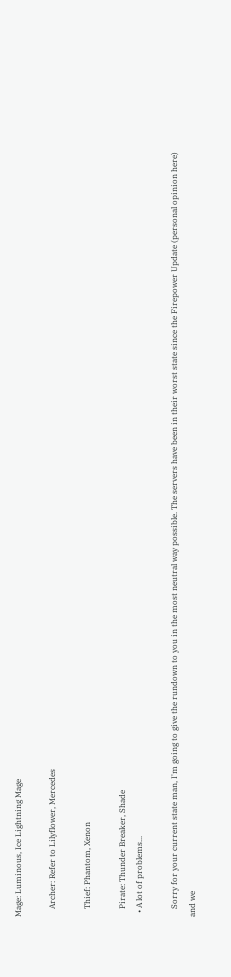Mage: Luminous, Ice Lightning Mage

    Archer: Refer to Lilyflower, Mercedes

    Thief: Phantom, Xenon

    Pirate: Thunder Breaker, Shade
  • A lot of problems...

    Sorry for your current state man, I'm going to give the rundown to you in the most neutral way possible. The servers have been in their worst state since the Firepower Update (personal opinion here) and we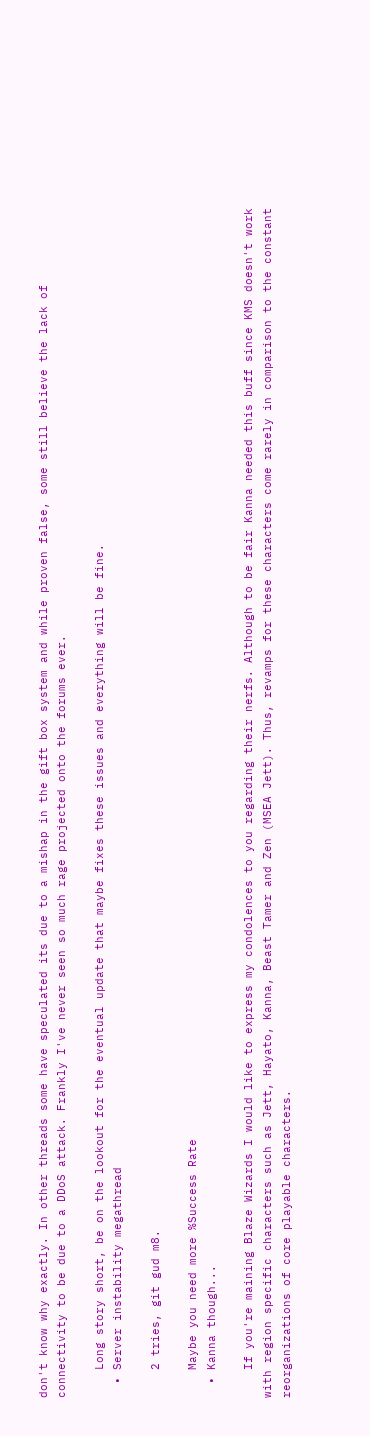don't know why exactly. In other threads some have speculated its due to a mishap in the gift box system and while proven false, some still believe the lack of connectivity to be due to a DDoS attack. Frankly I've never seen so much rage projected onto the forums ever.

    Long story short, be on the lookout for the eventual update that maybe fixes these issues and everything will be fine.
  • Server instability megathread

    2 tries, git gud m8.

    Maybe you need more %Success Rate
  • Kanna though...

    If you're maining Blaze Wizards I would like to express my condolences to you regarding their nerfs. Although to be fair Kanna needed this buff since KMS doesn't work with region specific characters such as Jett, Hayato, Kanna, Beast Tamer and Zen (MSEA Jett). Thus, revamps for these characters come rarely in comparison to the constant reorganizations of core playable characters.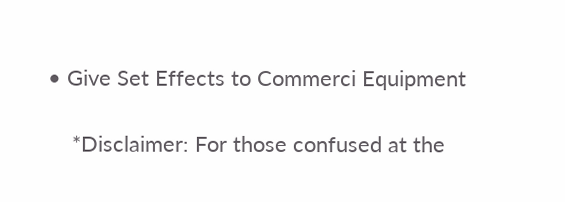• Give Set Effects to Commerci Equipment

    *Disclaimer: For those confused at the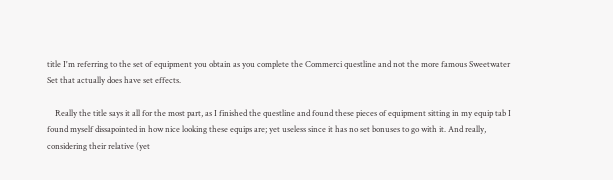title I'm referring to the set of equipment you obtain as you complete the Commerci questline and not the more famous Sweetwater Set that actually does have set effects.

    Really the title says it all for the most part, as I finished the questline and found these pieces of equipment sitting in my equip tab I found myself dissapointed in how nice looking these equips are; yet useless since it has no set bonuses to go with it. And really, considering their relative (yet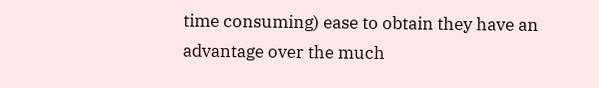time consuming) ease to obtain they have an advantage over the much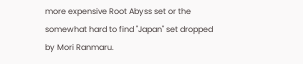more expensive Root Abyss set or the somewhat hard to find "Japan" set dropped by Mori Ranmaru.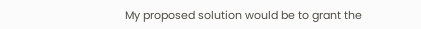My proposed solution would be to grant the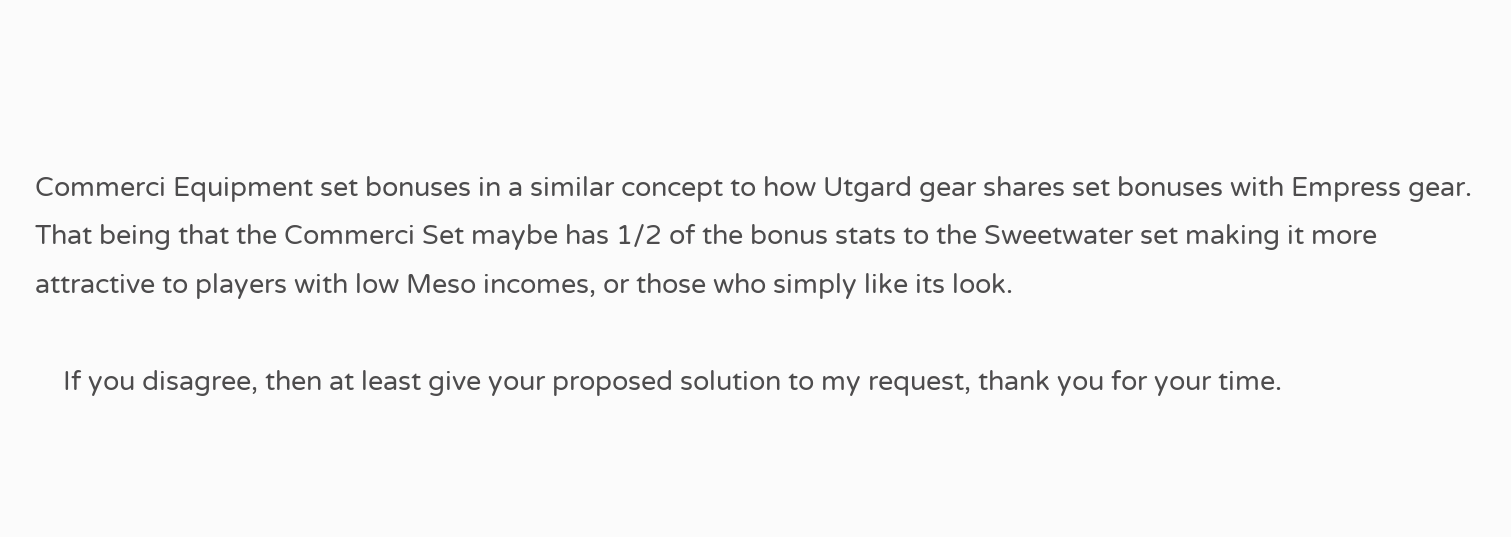Commerci Equipment set bonuses in a similar concept to how Utgard gear shares set bonuses with Empress gear. That being that the Commerci Set maybe has 1/2 of the bonus stats to the Sweetwater set making it more attractive to players with low Meso incomes, or those who simply like its look.

    If you disagree, then at least give your proposed solution to my request, thank you for your time.